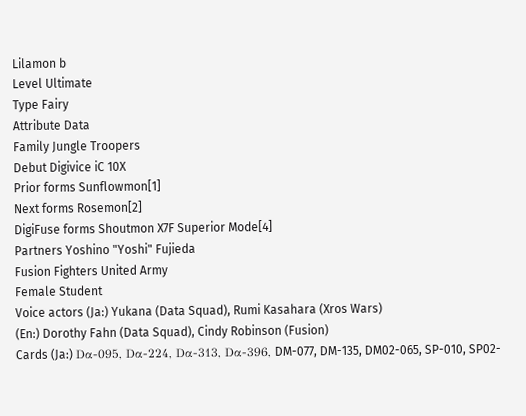Lilamon b
Level Ultimate
Type Fairy
Attribute Data
Family Jungle Troopers
Debut Digivice iC 10X
Prior forms Sunflowmon[1]
Next forms Rosemon[2]
DigiFuse forms Shoutmon X7F Superior Mode[4]
Partners Yoshino "Yoshi" Fujieda
Fusion Fighters United Army
Female Student
Voice actors (Ja:) Yukana (Data Squad), Rumi Kasahara (Xros Wars)
(En:) Dorothy Fahn (Data Squad), Cindy Robinson (Fusion)
Cards (Ja:) Dα-095, Dα-224, Dα-313, Dα-396, DM-077, DM-135, DM02-065, SP-010, SP02-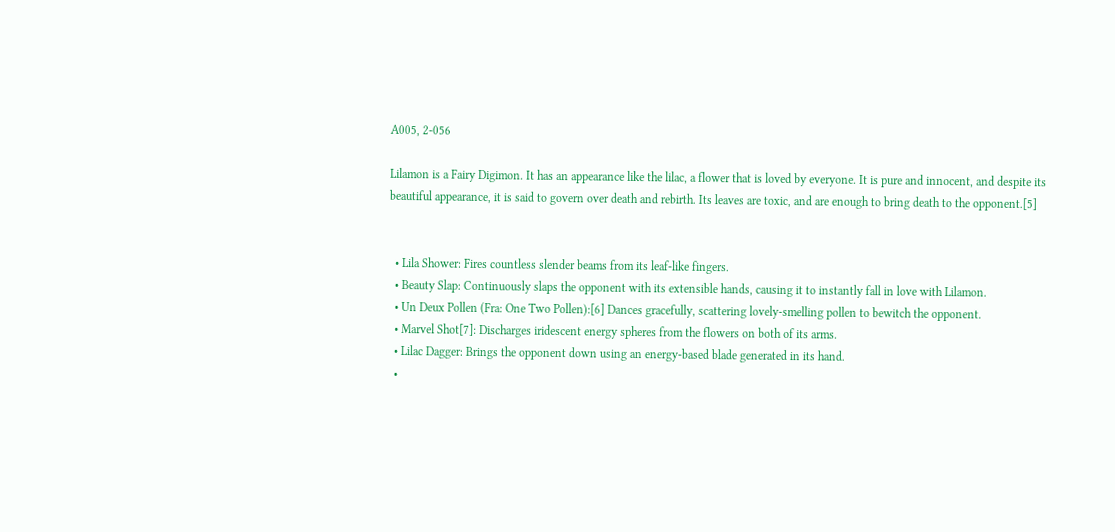A005, 2-056

Lilamon is a Fairy Digimon. It has an appearance like the lilac, a flower that is loved by everyone. It is pure and innocent, and despite its beautiful appearance, it is said to govern over death and rebirth. Its leaves are toxic, and are enough to bring death to the opponent.[5]


  • Lila Shower: Fires countless slender beams from its leaf-like fingers.
  • Beauty Slap: Continuously slaps the opponent with its extensible hands, causing it to instantly fall in love with Lilamon.
  • Un Deux Pollen (Fra: One Two Pollen):[6] Dances gracefully, scattering lovely-smelling pollen to bewitch the opponent.
  • Marvel Shot[7]: Discharges iridescent energy spheres from the flowers on both of its arms.
  • Lilac Dagger: Brings the opponent down using an energy-based blade generated in its hand.
  •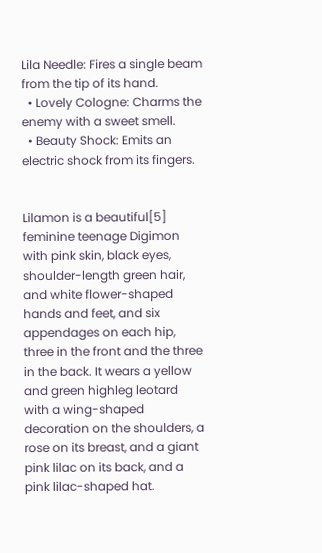Lila Needle: Fires a single beam from the tip of its hand.
  • Lovely Cologne: Charms the enemy with a sweet smell.
  • Beauty Shock: Emits an electric shock from its fingers.


Lilamon is a beautiful[5] feminine teenage Digimon with pink skin, black eyes, shoulder-length green hair, and white flower-shaped hands and feet, and six appendages on each hip, three in the front and the three in the back. It wears a yellow and green highleg leotard with a wing-shaped decoration on the shoulders, a rose on its breast, and a giant pink lilac on its back, and a pink lilac-shaped hat.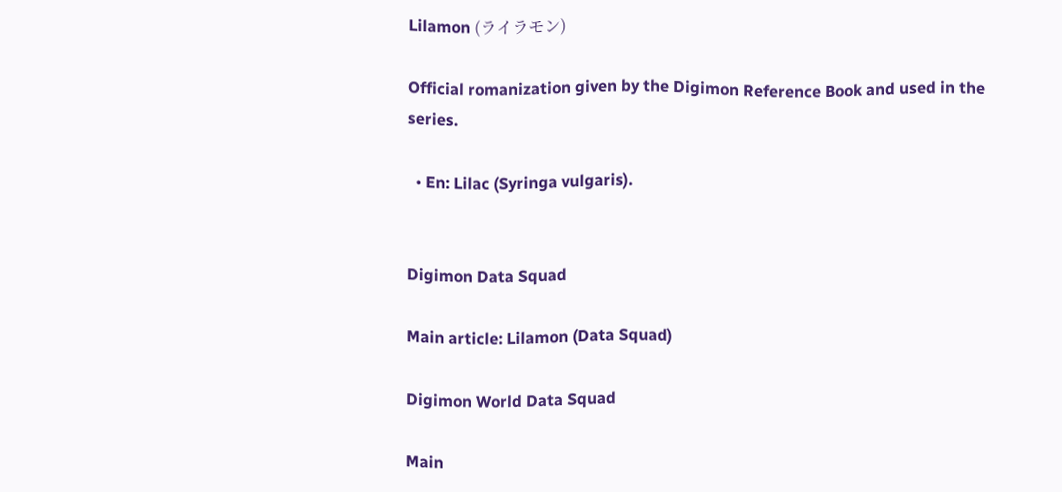Lilamon (ライラモン)

Official romanization given by the Digimon Reference Book and used in the series.

  • En: Lilac (Syringa vulgaris).


Digimon Data Squad

Main article: Lilamon (Data Squad)

Digimon World Data Squad

Main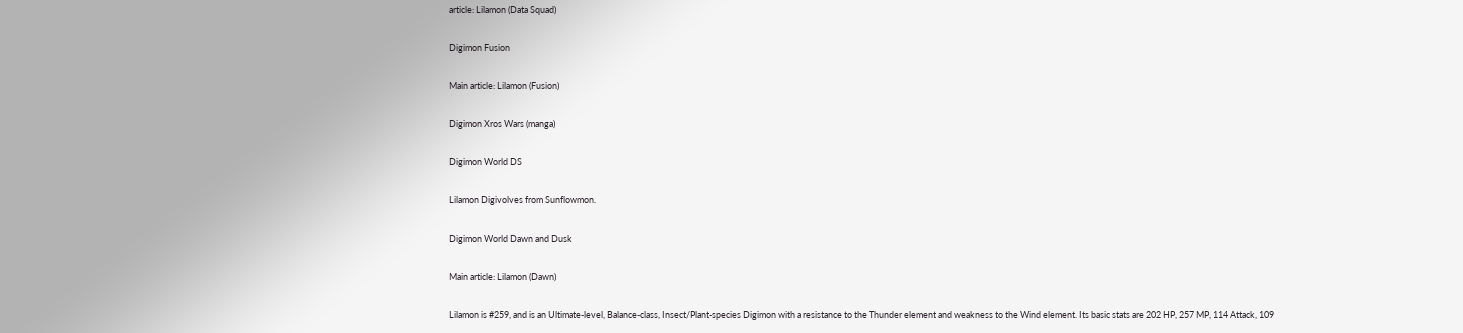article: Lilamon (Data Squad)

Digimon Fusion

Main article: Lilamon (Fusion)

Digimon Xros Wars (manga)

Digimon World DS

Lilamon Digivolves from Sunflowmon.

Digimon World Dawn and Dusk

Main article: Lilamon (Dawn)

Lilamon is #259, and is an Ultimate-level, Balance-class, Insect/Plant-species Digimon with a resistance to the Thunder element and weakness to the Wind element. Its basic stats are 202 HP, 257 MP, 114 Attack, 109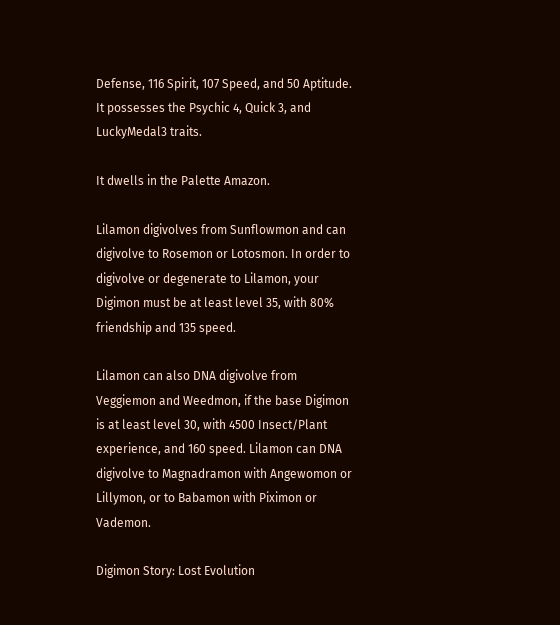Defense, 116 Spirit, 107 Speed, and 50 Aptitude. It possesses the Psychic 4, Quick 3, and LuckyMedal3 traits.

It dwells in the Palette Amazon.

Lilamon digivolves from Sunflowmon and can digivolve to Rosemon or Lotosmon. In order to digivolve or degenerate to Lilamon, your Digimon must be at least level 35, with 80% friendship and 135 speed.

Lilamon can also DNA digivolve from Veggiemon and Weedmon, if the base Digimon is at least level 30, with 4500 Insect/Plant experience, and 160 speed. Lilamon can DNA digivolve to Magnadramon with Angewomon or Lillymon, or to Babamon with Piximon or Vademon.

Digimon Story: Lost Evolution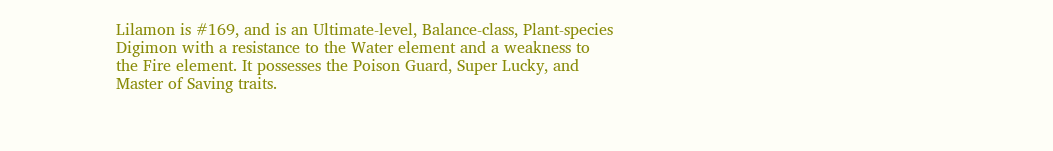Lilamon is #169, and is an Ultimate-level, Balance-class, Plant-species Digimon with a resistance to the Water element and a weakness to the Fire element. It possesses the Poison Guard, Super Lucky, and Master of Saving traits.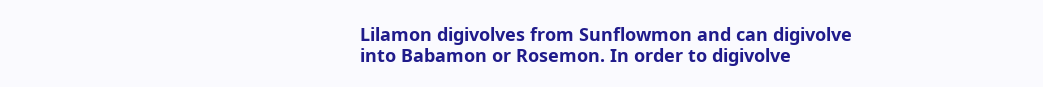Lilamon digivolves from Sunflowmon and can digivolve into Babamon or Rosemon. In order to digivolve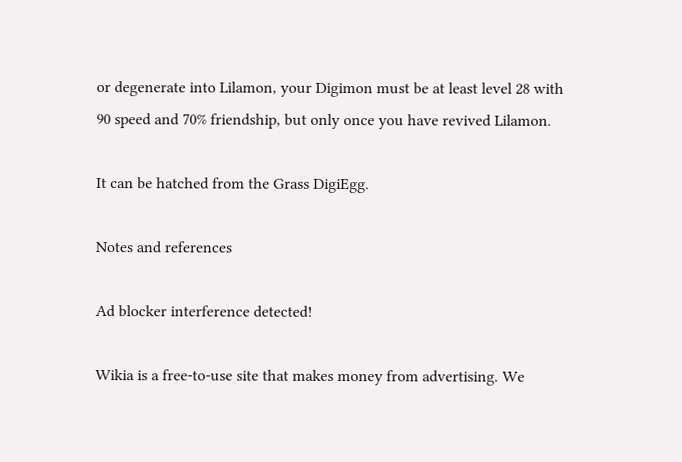or degenerate into Lilamon, your Digimon must be at least level 28 with 90 speed and 70% friendship, but only once you have revived Lilamon.

It can be hatched from the Grass DigiEgg.

Notes and references

Ad blocker interference detected!

Wikia is a free-to-use site that makes money from advertising. We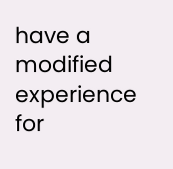have a modified experience for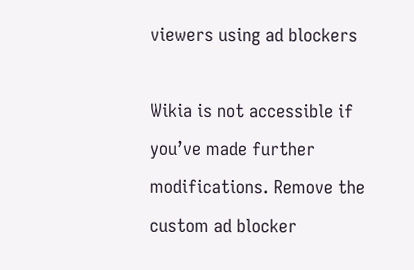viewers using ad blockers

Wikia is not accessible if you’ve made further modifications. Remove the custom ad blocker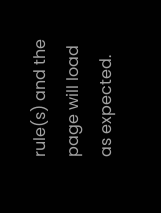rule(s) and the page will load as expected.